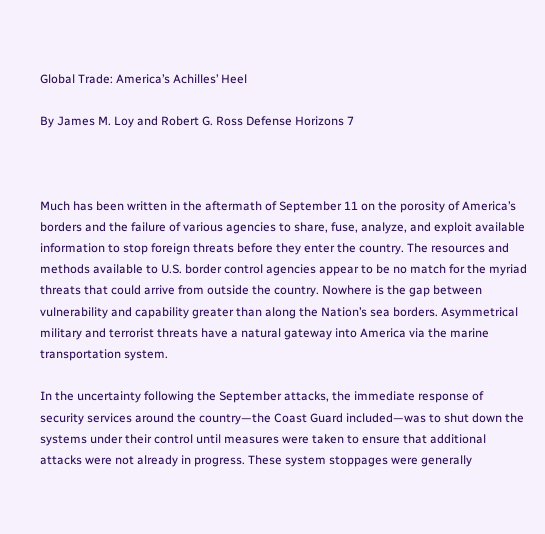Global Trade: America’s Achilles’ Heel

By James M. Loy and Robert G. Ross Defense Horizons 7



Much has been written in the aftermath of September 11 on the porosity of America’s borders and the failure of various agencies to share, fuse, analyze, and exploit available information to stop foreign threats before they enter the country. The resources and methods available to U.S. border control agencies appear to be no match for the myriad threats that could arrive from outside the country. Nowhere is the gap between vulnerability and capability greater than along the Nation’s sea borders. Asymmetrical military and terrorist threats have a natural gateway into America via the marine transportation system.

In the uncertainty following the September attacks, the immediate response of security services around the country—the Coast Guard included—was to shut down the systems under their control until measures were taken to ensure that additional attacks were not already in progress. These system stoppages were generally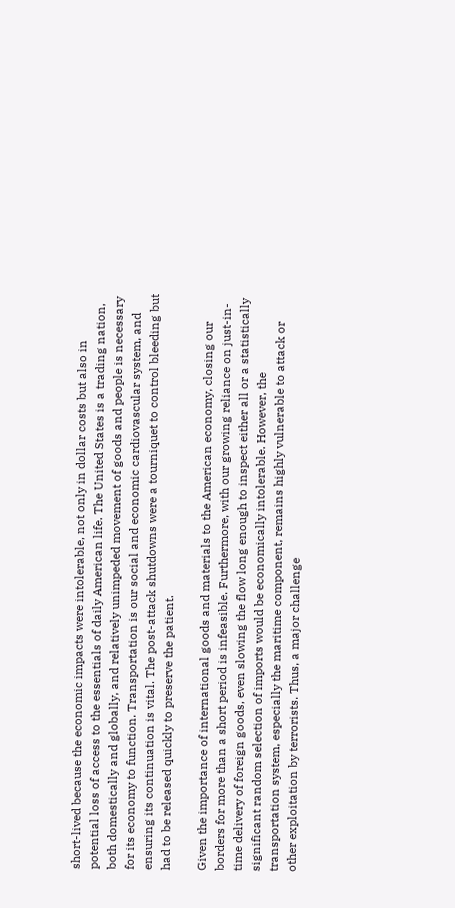short-lived because the economic impacts were intolerable, not only in dollar costs but also in potential loss of access to the essentials of daily American life. The United States is a trading nation, both domestically and globally, and relatively unimpeded movement of goods and people is necessary for its economy to function. Transportation is our social and economic cardiovascular system, and ensuring its continuation is vital. The post-attack shutdowns were a tourniquet to control bleeding but had to be released quickly to preserve the patient.

Given the importance of international goods and materials to the American economy, closing our borders for more than a short period is infeasible. Furthermore, with our growing reliance on just-in-time delivery of foreign goods, even slowing the flow long enough to inspect either all or a statistically significant random selection of imports would be economically intolerable. However, the transportation system, especially the maritime component, remains highly vulnerable to attack or other exploitation by terrorists. Thus, a major challenge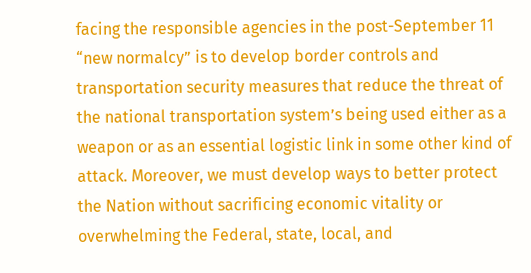facing the responsible agencies in the post-September 11 “new normalcy” is to develop border controls and transportation security measures that reduce the threat of the national transportation system’s being used either as a weapon or as an essential logistic link in some other kind of attack. Moreover, we must develop ways to better protect the Nation without sacrificing economic vitality or overwhelming the Federal, state, local, and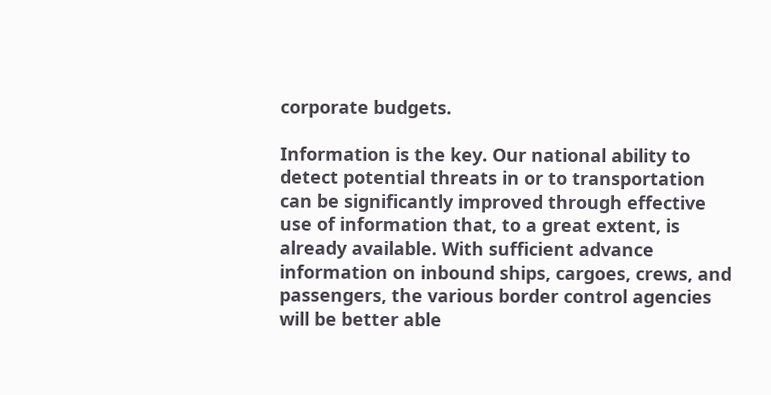corporate budgets.

Information is the key. Our national ability to detect potential threats in or to transportation can be significantly improved through effective use of information that, to a great extent, is already available. With sufficient advance information on inbound ships, cargoes, crews, and passengers, the various border control agencies will be better able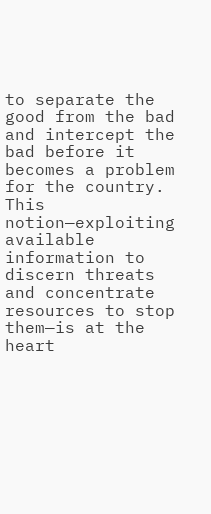to separate the good from the bad and intercept the bad before it becomes a problem for the country. This notion—exploiting available information to discern threats and concentrate resources to stop them—is at the heart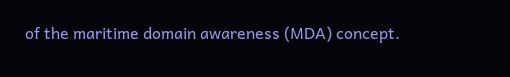of the maritime domain awareness (MDA) concept.